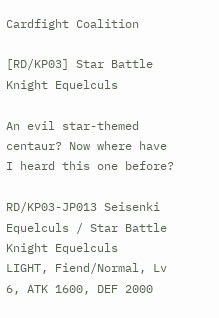Cardfight Coalition

[RD/KP03] Star Battle Knight Equelculs

An evil star-themed centaur? Now where have I heard this one before?

RD/KP03-JP013 Seisenki Equelculs / Star Battle Knight Equelculs
LIGHT, Fiend/Normal, Lv 6, ATK 1600, DEF 2000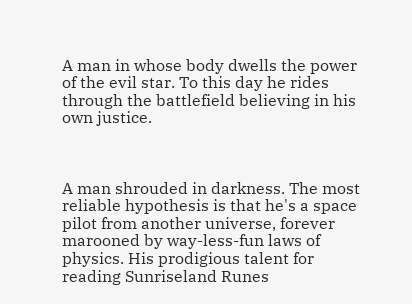A man in whose body dwells the power of the evil star. To this day he rides through the battlefield believing in his own justice.



A man shrouded in darkness. The most reliable hypothesis is that he's a space pilot from another universe, forever marooned by way-less-fun laws of physics. His prodigious talent for reading Sunriseland Runes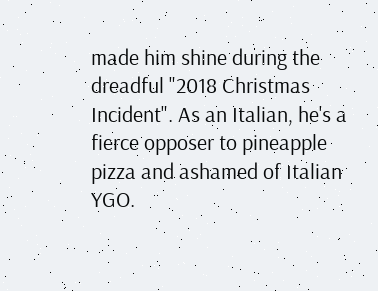made him shine during the dreadful "2018 Christmas Incident". As an Italian, he's a fierce opposer to pineapple pizza and ashamed of Italian YGO.